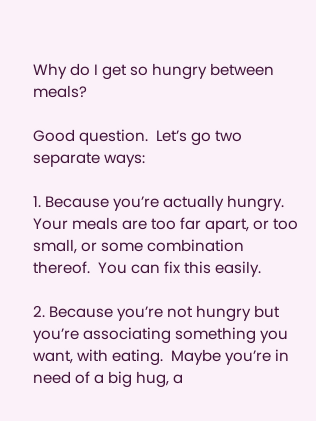Why do I get so hungry between meals?

Good question.  Let’s go two separate ways:

1. Because you’re actually hungry.  Your meals are too far apart, or too small, or some combination thereof.  You can fix this easily.

2. Because you’re not hungry but you’re associating something you want, with eating.  Maybe you’re in need of a big hug, a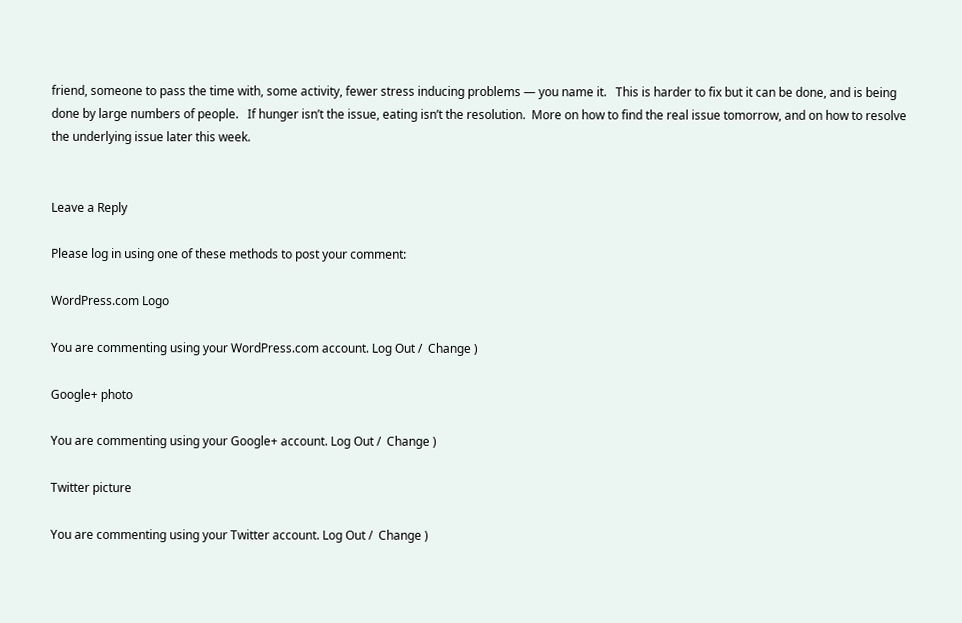friend, someone to pass the time with, some activity, fewer stress inducing problems — you name it.   This is harder to fix but it can be done, and is being done by large numbers of people.   If hunger isn’t the issue, eating isn’t the resolution.  More on how to find the real issue tomorrow, and on how to resolve the underlying issue later this week.


Leave a Reply

Please log in using one of these methods to post your comment:

WordPress.com Logo

You are commenting using your WordPress.com account. Log Out /  Change )

Google+ photo

You are commenting using your Google+ account. Log Out /  Change )

Twitter picture

You are commenting using your Twitter account. Log Out /  Change )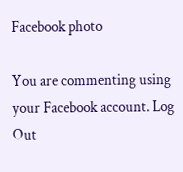Facebook photo

You are commenting using your Facebook account. Log Out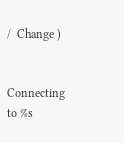/  Change )


Connecting to %s